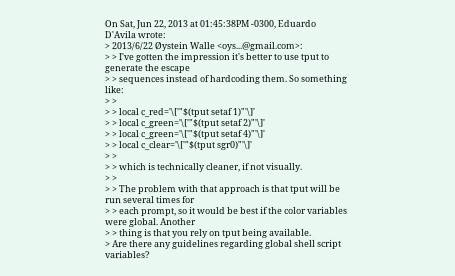On Sat, Jun 22, 2013 at 01:45:38PM -0300, Eduardo D'Avila wrote:
> 2013/6/22 Øystein Walle <oys...@gmail.com>:
> > I've gotten the impression it's better to use tput to generate the escape
> > sequences instead of hardcoding them. So something like:
> >
> > local c_red='\['"$(tput setaf 1)"'\]'
> > local c_green='\['"$(tput setaf 2)"'\]'
> > local c_green='\['"$(tput setaf 4)"'\]'
> > local c_clear='\['"$(tput sgr0)"'\]'
> >
> > which is technically cleaner, if not visually.
> >
> > The problem with that approach is that tput will be run several times for
> > each prompt, so it would be best if the color variables were global. Another
> > thing is that you rely on tput being available.
> Are there any guidelines regarding global shell script variables?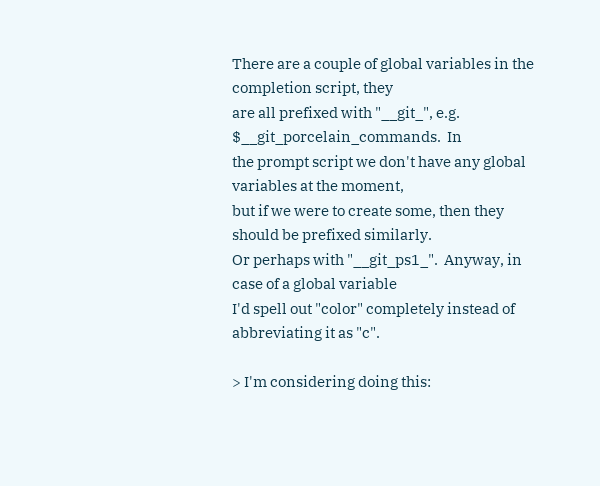There are a couple of global variables in the completion script, they
are all prefixed with "__git_", e.g. $__git_porcelain_commands.  In
the prompt script we don't have any global variables at the moment,
but if we were to create some, then they should be prefixed similarly.
Or perhaps with "__git_ps1_".  Anyway, in case of a global variable
I'd spell out "color" completely instead of abbreviating it as "c".

> I'm considering doing this: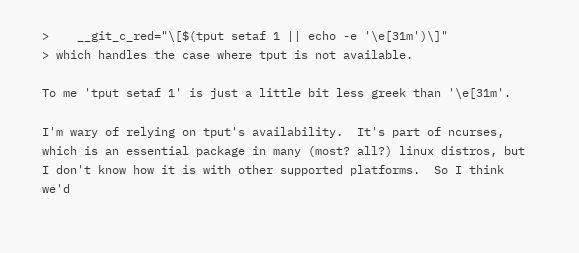>    __git_c_red="\[$(tput setaf 1 || echo -e '\e[31m')\]"
> which handles the case where tput is not available.

To me 'tput setaf 1' is just a little bit less greek than '\e[31m'.

I'm wary of relying on tput's availability.  It's part of ncurses,
which is an essential package in many (most? all?) linux distros, but
I don't know how it is with other supported platforms.  So I think
we'd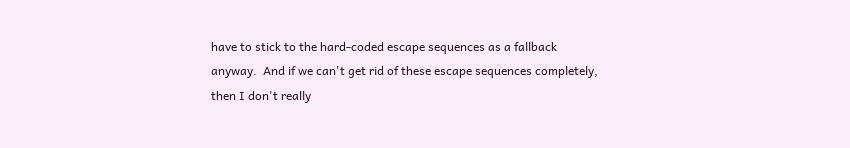have to stick to the hard-coded escape sequences as a fallback
anyway.  And if we can't get rid of these escape sequences completely,
then I don't really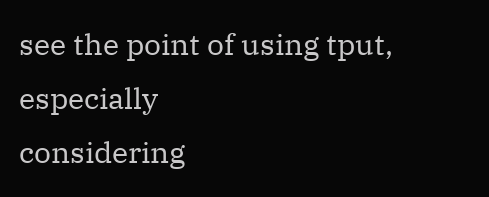see the point of using tput, especially
considering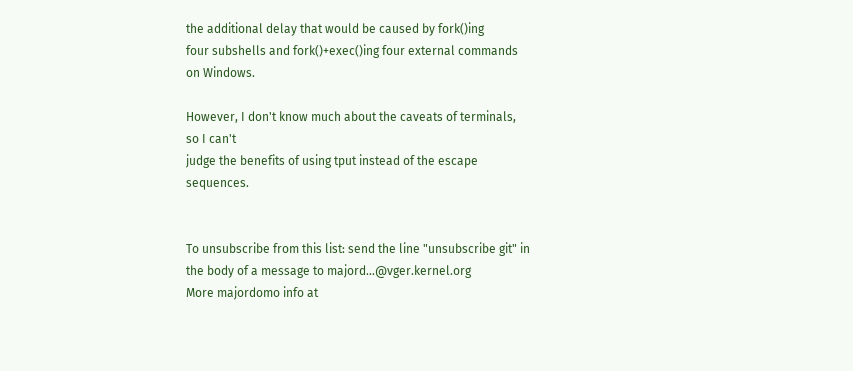the additional delay that would be caused by fork()ing
four subshells and fork()+exec()ing four external commands on Windows.

However, I don't know much about the caveats of terminals, so I can't
judge the benefits of using tput instead of the escape sequences.


To unsubscribe from this list: send the line "unsubscribe git" in
the body of a message to majord...@vger.kernel.org
More majordomo info at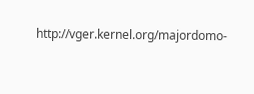http://vger.kernel.org/majordomo-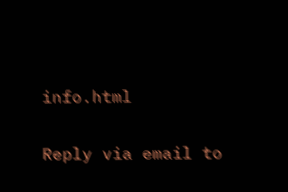info.html

Reply via email to